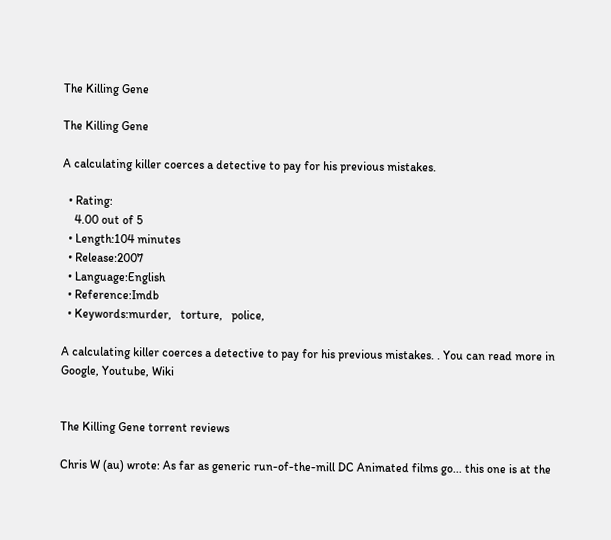The Killing Gene

The Killing Gene

A calculating killer coerces a detective to pay for his previous mistakes.

  • Rating:
    4.00 out of 5
  • Length:104 minutes
  • Release:2007
  • Language:English
  • Reference:Imdb
  • Keywords:murder,   torture,   police,

A calculating killer coerces a detective to pay for his previous mistakes. . You can read more in Google, Youtube, Wiki


The Killing Gene torrent reviews

Chris W (au) wrote: As far as generic run-of-the-mill DC Animated films go... this one is at the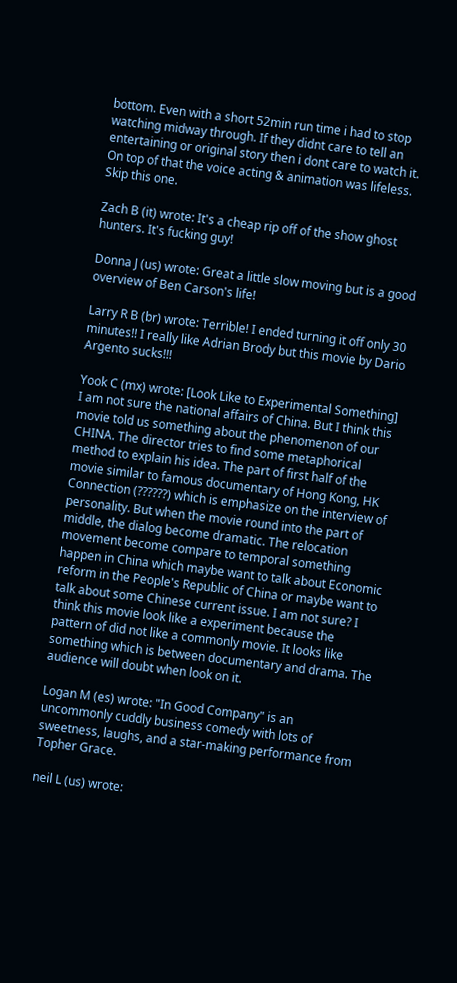bottom. Even with a short 52min run time i had to stop watching midway through. If they didnt care to tell an entertaining or original story then i dont care to watch it. On top of that the voice acting & animation was lifeless. Skip this one.

Zach B (it) wrote: It's a cheap rip off of the show ghost hunters. It's fucking guy!

Donna J (us) wrote: Great a little slow moving but is a good overview of Ben Carson's life!

Larry R B (br) wrote: Terrible! I ended turning it off only 30 minutes!! I really like Adrian Brody but this movie by Dario Argento sucks!!!

Yook C (mx) wrote: [Look Like to Experimental Something] I am not sure the national affairs of China. But I think this movie told us something about the phenomenon of our CHINA. The director tries to find some metaphorical method to explain his idea. The part of first half of the movie similar to famous documentary of Hong Kong, HK Connection (??????) which is emphasize on the interview of personality. But when the movie round into the part of middle, the dialog become dramatic. The relocation movement become compare to temporal something happen in China which maybe want to talk about Economic reform in the People's Republic of China or maybe want to talk about some Chinese current issue. I am not sure? I think this movie look like a experiment because the pattern of did not like a commonly movie. It looks like something which is between documentary and drama. The audience will doubt when look on it.

Logan M (es) wrote: "In Good Company" is an uncommonly cuddly business comedy with lots of sweetness, laughs, and a star-making performance from Topher Grace.

neil L (us) wrote: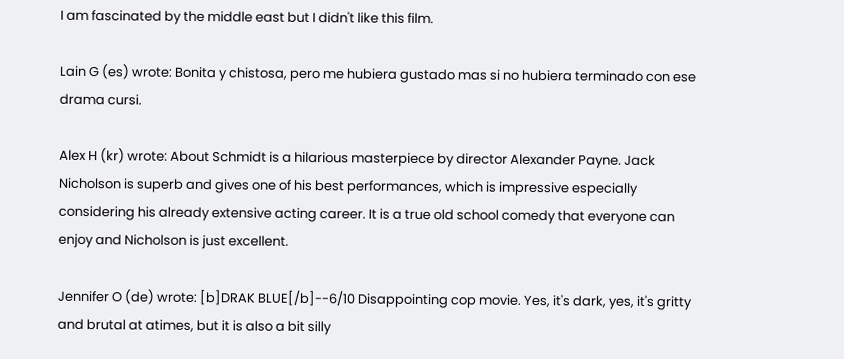I am fascinated by the middle east but I didn't like this film.

Lain G (es) wrote: Bonita y chistosa, pero me hubiera gustado mas si no hubiera terminado con ese drama cursi.

Alex H (kr) wrote: About Schmidt is a hilarious masterpiece by director Alexander Payne. Jack Nicholson is superb and gives one of his best performances, which is impressive especially considering his already extensive acting career. It is a true old school comedy that everyone can enjoy and Nicholson is just excellent.

Jennifer O (de) wrote: [b]DRAK BLUE[/b]--6/10 Disappointing cop movie. Yes, it's dark, yes, it's gritty and brutal at atimes, but it is also a bit silly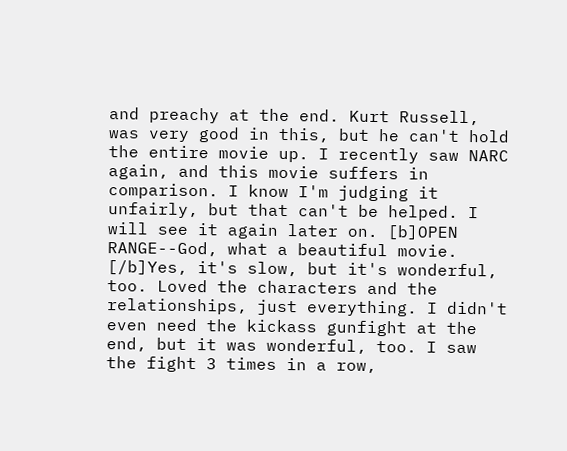and preachy at the end. Kurt Russell, was very good in this, but he can't hold the entire movie up. I recently saw NARC again, and this movie suffers in comparison. I know I'm judging it unfairly, but that can't be helped. I will see it again later on. [b]OPEN RANGE--God, what a beautiful movie. [/b]Yes, it's slow, but it's wonderful, too. Loved the characters and the relationships, just everything. I didn't even need the kickass gunfight at the end, but it was wonderful, too. I saw the fight 3 times in a row,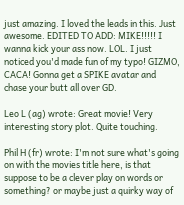just amazing. I loved the leads in this. Just awesome. EDITED TO ADD: MIKE!!!!! I wanna kick your ass now. LOL. I just noticed you'd made fun of my typo! GIZMO, CACA! Gonna get a SPIKE avatar and chase your butt all over GD.

Leo L (ag) wrote: Great movie! Very interesting story plot. Quite touching.

Phil H (fr) wrote: I'm not sure what's going on with the movies title here, is that suppose to be a clever play on words or something? or maybe just a quirky way of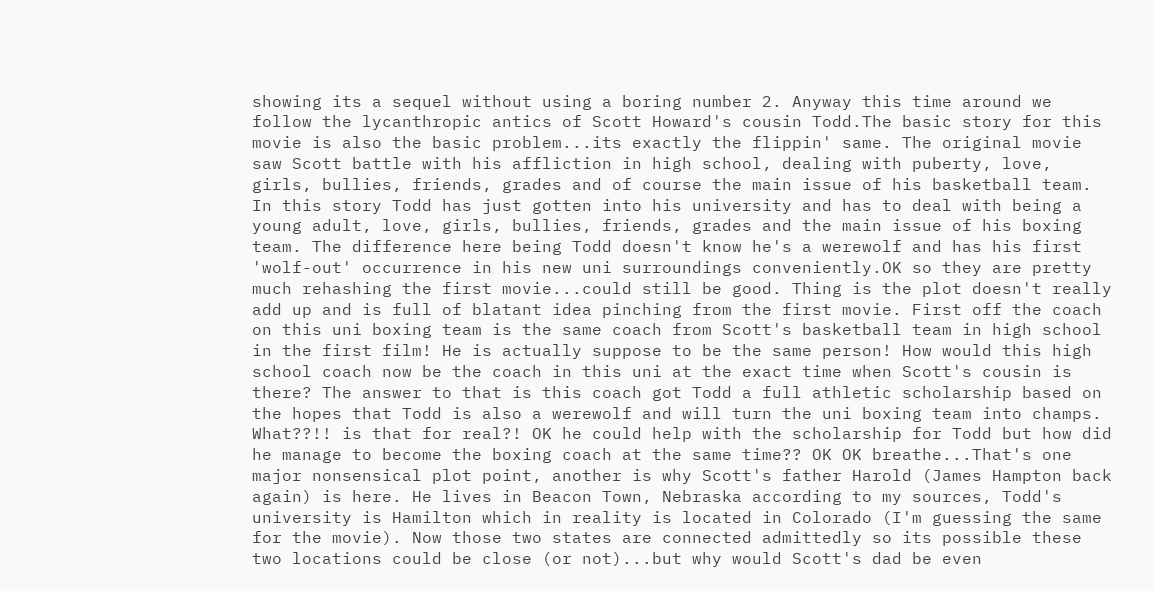showing its a sequel without using a boring number 2. Anyway this time around we follow the lycanthropic antics of Scott Howard's cousin Todd.The basic story for this movie is also the basic problem...its exactly the flippin' same. The original movie saw Scott battle with his affliction in high school, dealing with puberty, love, girls, bullies, friends, grades and of course the main issue of his basketball team. In this story Todd has just gotten into his university and has to deal with being a young adult, love, girls, bullies, friends, grades and the main issue of his boxing team. The difference here being Todd doesn't know he's a werewolf and has his first 'wolf-out' occurrence in his new uni surroundings conveniently.OK so they are pretty much rehashing the first movie...could still be good. Thing is the plot doesn't really add up and is full of blatant idea pinching from the first movie. First off the coach on this uni boxing team is the same coach from Scott's basketball team in high school in the first film! He is actually suppose to be the same person! How would this high school coach now be the coach in this uni at the exact time when Scott's cousin is there? The answer to that is this coach got Todd a full athletic scholarship based on the hopes that Todd is also a werewolf and will turn the uni boxing team into champs. What??!! is that for real?! OK he could help with the scholarship for Todd but how did he manage to become the boxing coach at the same time?? OK OK breathe...That's one major nonsensical plot point, another is why Scott's father Harold (James Hampton back again) is here. He lives in Beacon Town, Nebraska according to my sources, Todd's university is Hamilton which in reality is located in Colorado (I'm guessing the same for the movie). Now those two states are connected admittedly so its possible these two locations could be close (or not)...but why would Scott's dad be even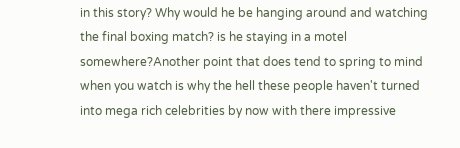in this story? Why would he be hanging around and watching the final boxing match? is he staying in a motel somewhere?Another point that does tend to spring to mind when you watch is why the hell these people haven't turned into mega rich celebrities by now with there impressive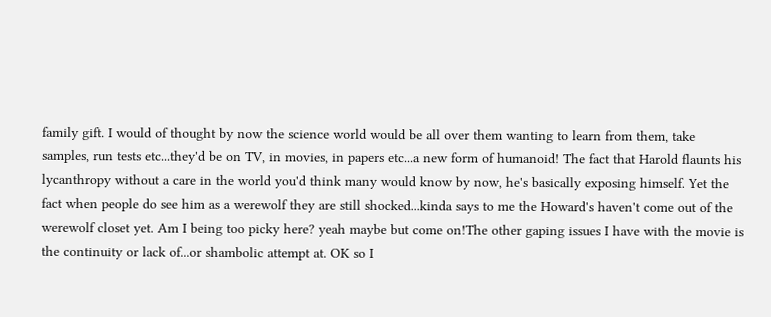family gift. I would of thought by now the science world would be all over them wanting to learn from them, take samples, run tests etc...they'd be on TV, in movies, in papers etc...a new form of humanoid! The fact that Harold flaunts his lycanthropy without a care in the world you'd think many would know by now, he's basically exposing himself. Yet the fact when people do see him as a werewolf they are still shocked...kinda says to me the Howard's haven't come out of the werewolf closet yet. Am I being too picky here? yeah maybe but come on!The other gaping issues I have with the movie is the continuity or lack of...or shambolic attempt at. OK so I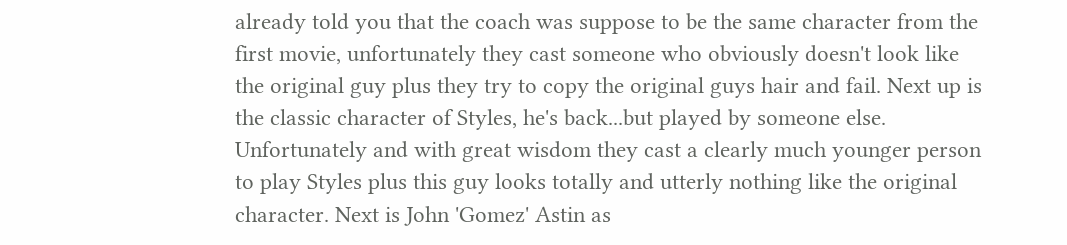already told you that the coach was suppose to be the same character from the first movie, unfortunately they cast someone who obviously doesn't look like the original guy plus they try to copy the original guys hair and fail. Next up is the classic character of Styles, he's back...but played by someone else. Unfortunately and with great wisdom they cast a clearly much younger person to play Styles plus this guy looks totally and utterly nothing like the original character. Next is John 'Gomez' Astin as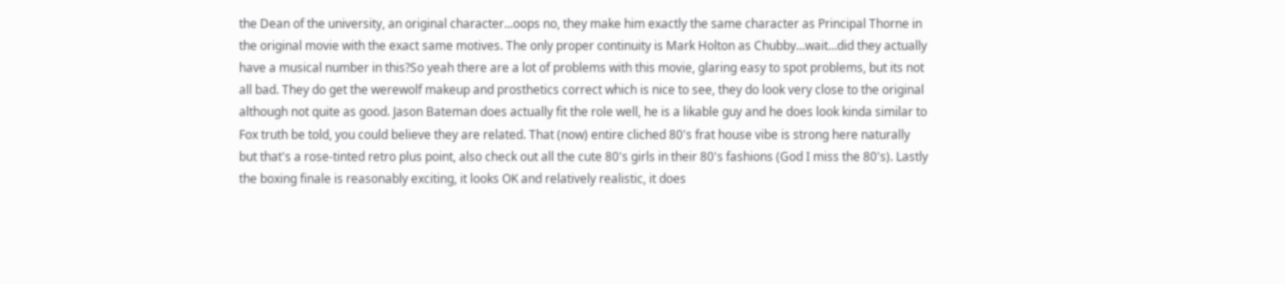the Dean of the university, an original character...oops no, they make him exactly the same character as Principal Thorne in the original movie with the exact same motives. The only proper continuity is Mark Holton as Chubby...wait...did they actually have a musical number in this?So yeah there are a lot of problems with this movie, glaring easy to spot problems, but its not all bad. They do get the werewolf makeup and prosthetics correct which is nice to see, they do look very close to the original although not quite as good. Jason Bateman does actually fit the role well, he is a likable guy and he does look kinda similar to Fox truth be told, you could believe they are related. That (now) entire cliched 80's frat house vibe is strong here naturally but that's a rose-tinted retro plus point, also check out all the cute 80's girls in their 80's fashions (God I miss the 80's). Lastly the boxing finale is reasonably exciting, it looks OK and relatively realistic, it does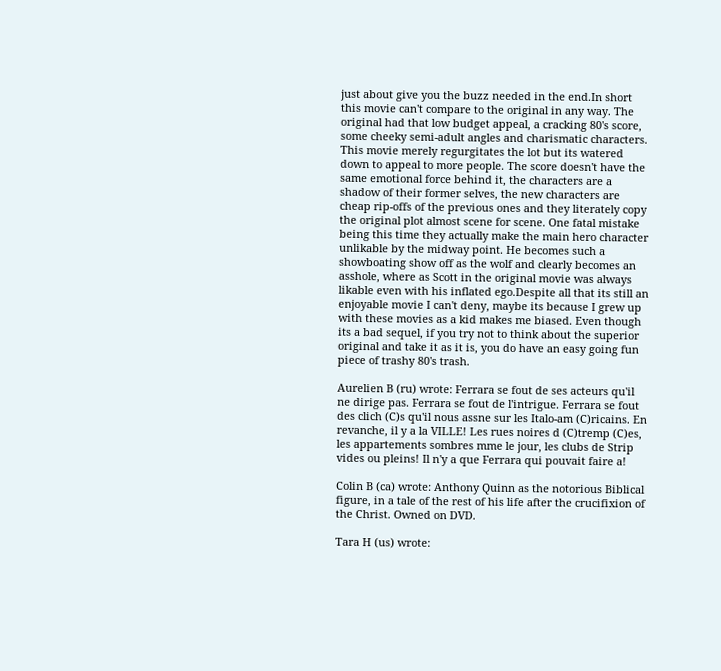just about give you the buzz needed in the end.In short this movie can't compare to the original in any way. The original had that low budget appeal, a cracking 80's score, some cheeky semi-adult angles and charismatic characters. This movie merely regurgitates the lot but its watered down to appeal to more people. The score doesn't have the same emotional force behind it, the characters are a shadow of their former selves, the new characters are cheap rip-offs of the previous ones and they literately copy the original plot almost scene for scene. One fatal mistake being this time they actually make the main hero character unlikable by the midway point. He becomes such a showboating show off as the wolf and clearly becomes an asshole, where as Scott in the original movie was always likable even with his inflated ego.Despite all that its still an enjoyable movie I can't deny, maybe its because I grew up with these movies as a kid makes me biased. Even though its a bad sequel, if you try not to think about the superior original and take it as it is, you do have an easy going fun piece of trashy 80's trash.

Aurelien B (ru) wrote: Ferrara se fout de ses acteurs qu'il ne dirige pas. Ferrara se fout de l'intrigue. Ferrara se fout des clich (C)s qu'il nous assne sur les Italo-am (C)ricains. En revanche, il y a la VILLE! Les rues noires d (C)tremp (C)es, les appartements sombres mme le jour, les clubs de Strip vides ou pleins! Il n'y a que Ferrara qui pouvait faire a!

Colin B (ca) wrote: Anthony Quinn as the notorious Biblical figure, in a tale of the rest of his life after the crucifixion of the Christ. Owned on DVD.

Tara H (us) wrote: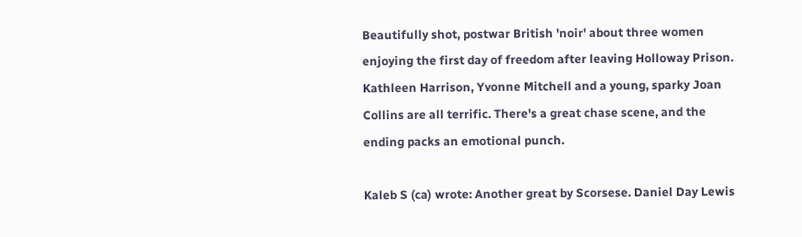Beautifully shot, postwar British 'noir' about three women enjoying the first day of freedom after leaving Holloway Prison. Kathleen Harrison, Yvonne Mitchell and a young, sparky Joan Collins are all terrific. There's a great chase scene, and the ending packs an emotional punch.

Kaleb S (ca) wrote: Another great by Scorsese. Daniel Day Lewis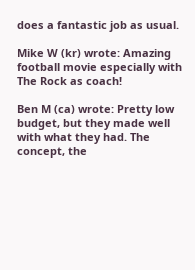does a fantastic job as usual.

Mike W (kr) wrote: Amazing football movie especially with The Rock as coach!

Ben M (ca) wrote: Pretty low budget, but they made well with what they had. The concept, the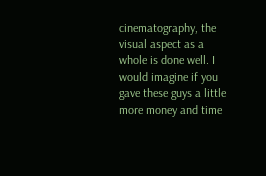cinematography, the visual aspect as a whole is done well. I would imagine if you gave these guys a little more money and time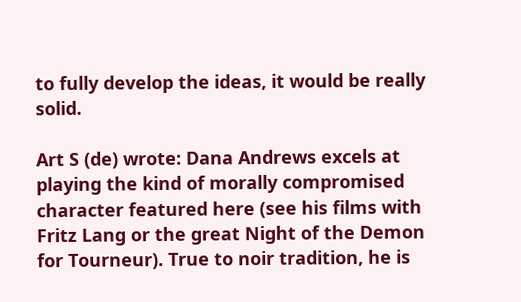to fully develop the ideas, it would be really solid.

Art S (de) wrote: Dana Andrews excels at playing the kind of morally compromised character featured here (see his films with Fritz Lang or the great Night of the Demon for Tourneur). True to noir tradition, he is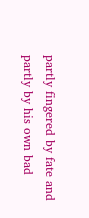partly fingered by fate and partly by his own bad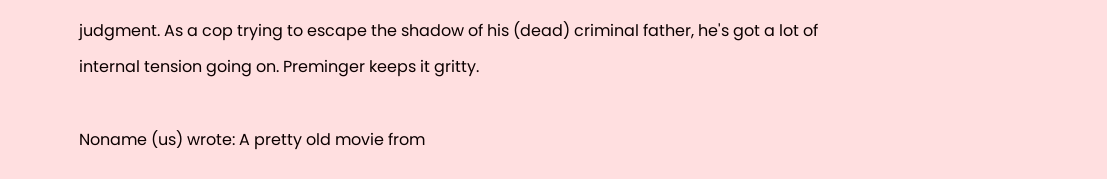judgment. As a cop trying to escape the shadow of his (dead) criminal father, he's got a lot of internal tension going on. Preminger keeps it gritty.

Noname (us) wrote: A pretty old movie from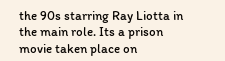the 90s starring Ray Liotta in the main role. Its a prison movie taken place on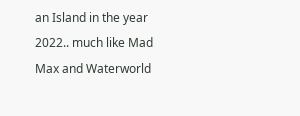an Island in the year 2022.. much like Mad Max and Waterworld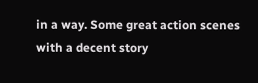in a way. Some great action scenes with a decent story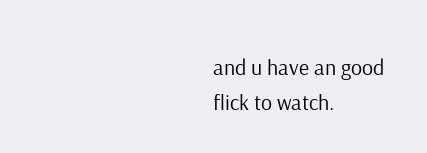and u have an good flick to watch.